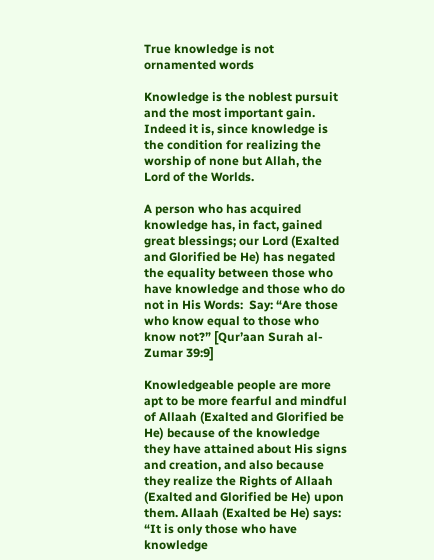True knowledge is not ornamented words

Knowledge is the noblest pursuit and the most important gain. Indeed it is, since knowledge is the condition for realizing the worship of none but Allah, the Lord of the Worlds.

A person who has acquired knowledge has, in fact, gained great blessings; our Lord (Exalted and Glorified be He) has negated the equality between those who have knowledge and those who do not in His Words:  Say: “Are those who know equal to those who know not?” [Qur’aan Surah al-Zumar 39:9]

Knowledgeable people are more apt to be more fearful and mindful of Allaah (Exalted and Glorified be He) because of the knowledge they have attained about His signs and creation, and also because they realize the Rights of Allaah (Exalted and Glorified be He) upon them. Allaah (Exalted be He) says:  “It is only those who have knowledge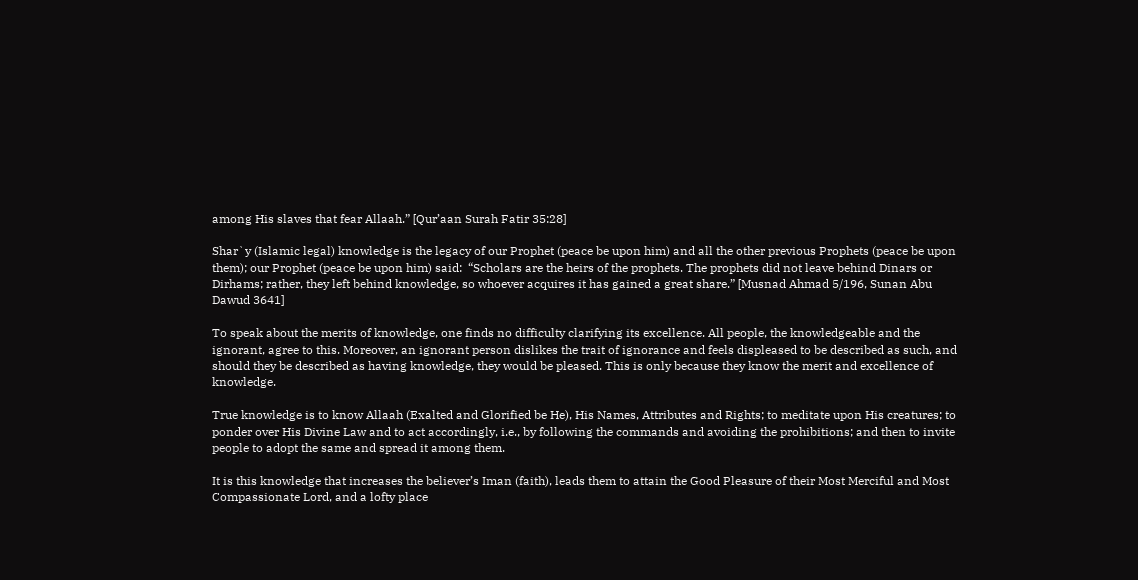among His slaves that fear Allaah.” [Qur’aan Surah Fatir 35:28]

Shar`y (Islamic legal) knowledge is the legacy of our Prophet (peace be upon him) and all the other previous Prophets (peace be upon them); our Prophet (peace be upon him) said:  “Scholars are the heirs of the prophets. The prophets did not leave behind Dinars or Dirhams; rather, they left behind knowledge, so whoever acquires it has gained a great share.” [Musnad Ahmad 5/196, Sunan Abu Dawud 3641]

To speak about the merits of knowledge, one finds no difficulty clarifying its excellence. All people, the knowledgeable and the ignorant, agree to this. Moreover, an ignorant person dislikes the trait of ignorance and feels displeased to be described as such, and should they be described as having knowledge, they would be pleased. This is only because they know the merit and excellence of knowledge.

True knowledge is to know Allaah (Exalted and Glorified be He), His Names, Attributes and Rights; to meditate upon His creatures; to ponder over His Divine Law and to act accordingly, i.e., by following the commands and avoiding the prohibitions; and then to invite people to adopt the same and spread it among them.

It is this knowledge that increases the believer’s Iman (faith), leads them to attain the Good Pleasure of their Most Merciful and Most Compassionate Lord, and a lofty place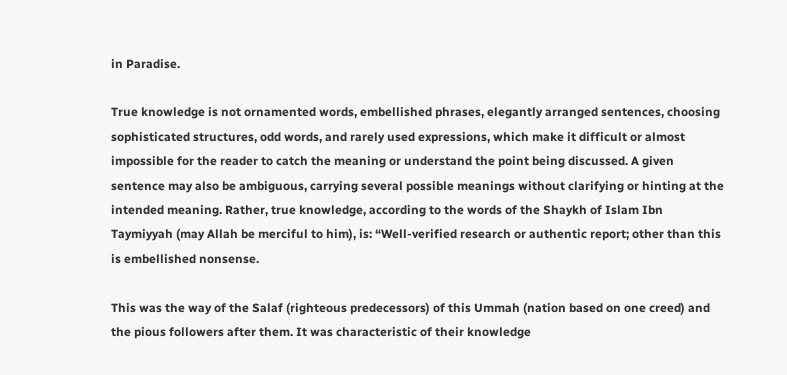in Paradise.

True knowledge is not ornamented words, embellished phrases, elegantly arranged sentences, choosing sophisticated structures, odd words, and rarely used expressions, which make it difficult or almost impossible for the reader to catch the meaning or understand the point being discussed. A given sentence may also be ambiguous, carrying several possible meanings without clarifying or hinting at the intended meaning. Rather, true knowledge, according to the words of the Shaykh of Islam Ibn Taymiyyah (may Allah be merciful to him), is: “Well-verified research or authentic report; other than this is embellished nonsense.

This was the way of the Salaf (righteous predecessors) of this Ummah (nation based on one creed) and the pious followers after them. It was characteristic of their knowledge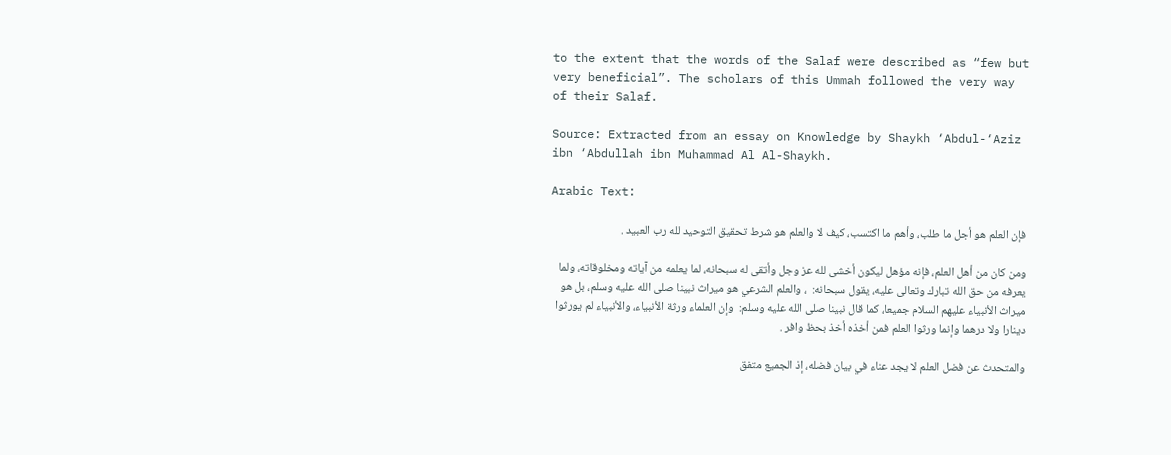to the extent that the words of the Salaf were described as “few but very beneficial”. The scholars of this Ummah followed the very way of their Salaf.

Source: Extracted from an essay on Knowledge by Shaykh ‘Abdul-‘Aziz ibn ‘Abdullah ibn Muhammad Al Al-Shaykh.

Arabic Text:

فإن العلم هو أجل ما طلب، وأهم ما اكتسب، كيف لا والعلم هو شرط تحقيق التوحيد لله رب العبيد .

ومن كان من أهل العلم، فإنه مؤهل ليكون أخشى لله عز وجل وأتقى له سبحانه، لما يعلمه من آياته ومخلوقاته، ولما يعرفه من حق الله تبارك وتعالى عليه، يقول سبحانه:  ، والعلم الشرعي هو ميراث نبينا صلى الله عليه وسلم، بل هو ميراث الأنبياء عليهم السلام جميعا، كما قال نبينا صلى الله عليه وسلم:  وإن العلماء ورثة الأنبياء، والأنبياء لم يورثوا دينارا ولا درهما وإنما ورثوا العلم فمن أخذه أخذ بحظ وافر .

والمتحدث عن فضل العلم لا يجد عناء في بيان فضله، إذ الجميع متفق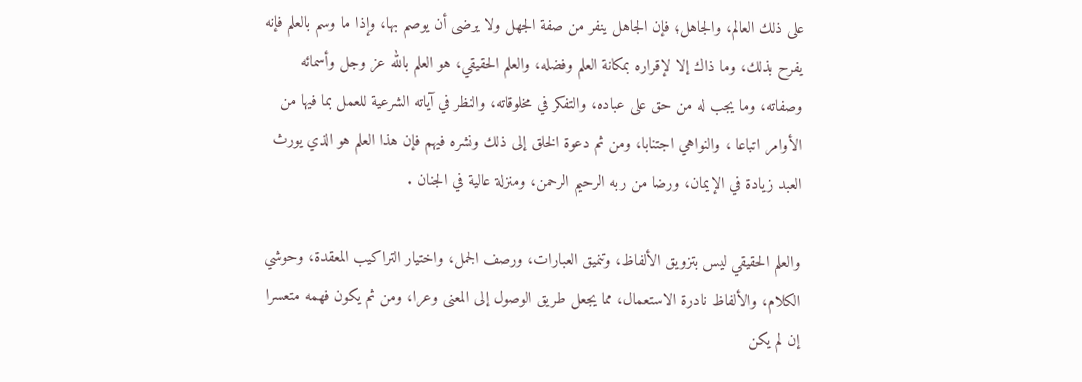على ذلك العالم، والجاهل؛ فإن الجاهل ينفر من صفة الجهل ولا يرضى أن يوصم بها، وإذا ما وسم بالعلم فإنه يفرح بذلك، وما ذاك إلا لإقراره بمكانة العلم وفضله، والعلم الحقيقي، هو العلم بالله عز وجل وأسمائه وصفاته، وما يجب له من حق على عباده، والتفكر في مخلوقاته، والنظر في آياته الشرعية للعمل بما فيها من الأوامر اتباعا ، والنواهي اجتنابا، ومن ثم دعوة الخلق إلى ذلك ونشره فيهم فإن هذا العلم هو الذي يورث العبد زيادة في الإيمان، ورضا من ربه الرحيم الرحمن، ومنزلة عالية في الجنان .

والعلم الحقيقي ليس بتزويق الألفاظ، وتنميق العبارات، ورصف الجمل، واختيار التراكيب المعقدة، وحوشي الكلام، والألفاظ نادرة الاستعمال، مما يجعل طريق الوصول إلى المعنى وعرا، ومن ثم يكون فهمه متعسرا إن لم يكن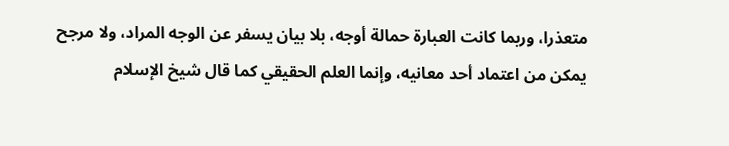متعذرا، وربما كانت العبارة حمالة أوجه، بلا بيان يسفر عن الوجه المراد، ولا مرجح يمكن من اعتماد أحد معانيه، وإنما العلم الحقيقي كما قال شيخ الإسلام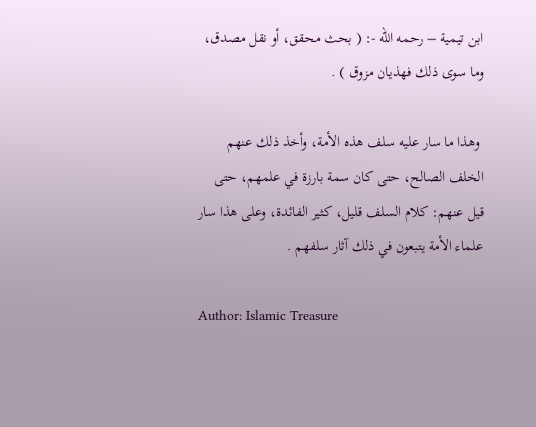ابن تيمية – رحمه الله -: ( بحث محقق، أو نقل مصدق، وما سوى ذلك فهذيان مزوق ) .

 وهذا ما سار عليه سلف هذه الأمة، وأخذ ذلك عنهم الخلف الصالح، حتى كان سمة بارزة في علمهم، حتى قيل عنهم: كلام السلف قليل، كثير الفائدة، وعلى هذا سار علماء الأمة يتبعون في ذلك آثار سلفهم .

Author: Islamic Treasure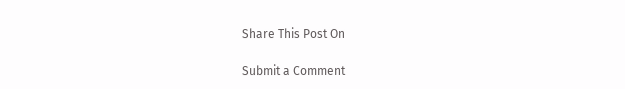Share This Post On

Submit a Comment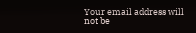Your email address will not be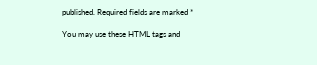published. Required fields are marked *

You may use these HTML tags and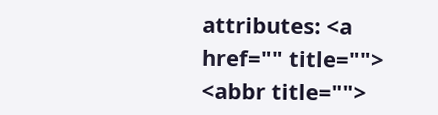attributes: <a href="" title=""> <abbr title="">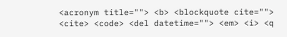<acronym title=""> <b> <blockquote cite=""> <cite> <code> <del datetime=""> <em> <i> <q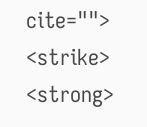cite=""> <strike> <strong>